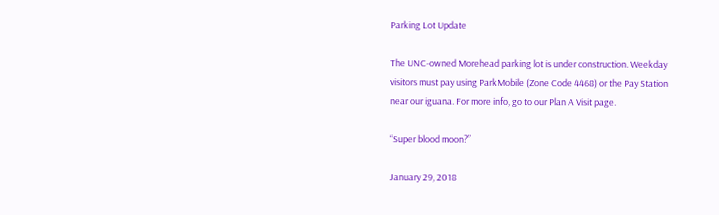Parking Lot Update

The UNC-owned Morehead parking lot is under construction. Weekday visitors must pay using ParkMobile (Zone Code 4468) or the Pay Station near our iguana. For more info, go to our Plan A Visit page.

“Super blood moon?”

January 29, 2018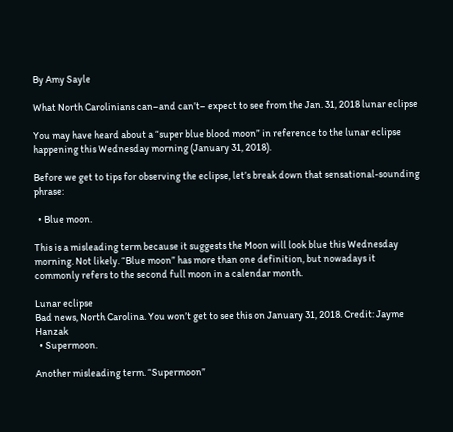By Amy Sayle

What North Carolinians can–and can’t– expect to see from the Jan. 31, 2018 lunar eclipse

You may have heard about a “super blue blood moon” in reference to the lunar eclipse happening this Wednesday morning (January 31, 2018).

Before we get to tips for observing the eclipse, let’s break down that sensational-sounding phrase:

  • Blue moon.

This is a misleading term because it suggests the Moon will look blue this Wednesday morning. Not likely. “Blue moon” has more than one definition, but nowadays it commonly refers to the second full moon in a calendar month.

Lunar eclipse
Bad news, North Carolina. You won’t get to see this on January 31, 2018. Credit: Jayme Hanzak
  • Supermoon.

Another misleading term. “Supermoon”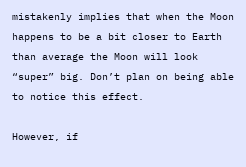mistakenly implies that when the Moon happens to be a bit closer to Earth than average the Moon will look “super” big. Don’t plan on being able to notice this effect.

However, if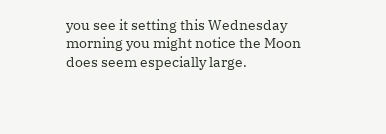you see it setting this Wednesday morning you might notice the Moon does seem especially large.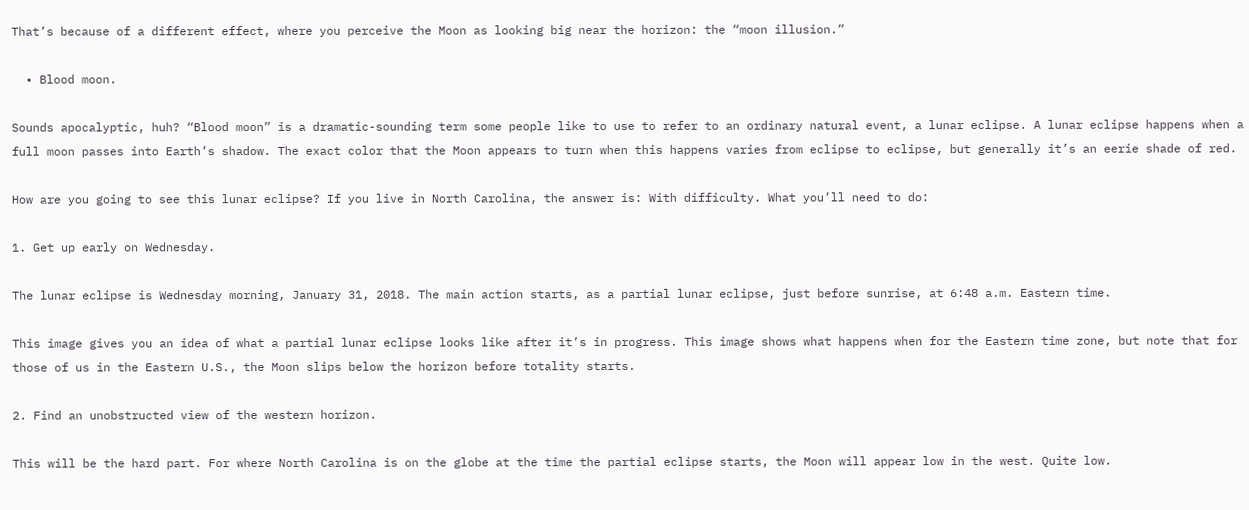That’s because of a different effect, where you perceive the Moon as looking big near the horizon: the “moon illusion.”

  • Blood moon.

Sounds apocalyptic, huh? “Blood moon” is a dramatic-sounding term some people like to use to refer to an ordinary natural event, a lunar eclipse. A lunar eclipse happens when a full moon passes into Earth’s shadow. The exact color that the Moon appears to turn when this happens varies from eclipse to eclipse, but generally it’s an eerie shade of red.

How are you going to see this lunar eclipse? If you live in North Carolina, the answer is: With difficulty. What you’ll need to do:

1. Get up early on Wednesday.

The lunar eclipse is Wednesday morning, January 31, 2018. The main action starts, as a partial lunar eclipse, just before sunrise, at 6:48 a.m. Eastern time.

This image gives you an idea of what a partial lunar eclipse looks like after it’s in progress. This image shows what happens when for the Eastern time zone, but note that for those of us in the Eastern U.S., the Moon slips below the horizon before totality starts.

2. Find an unobstructed view of the western horizon.

This will be the hard part. For where North Carolina is on the globe at the time the partial eclipse starts, the Moon will appear low in the west. Quite low.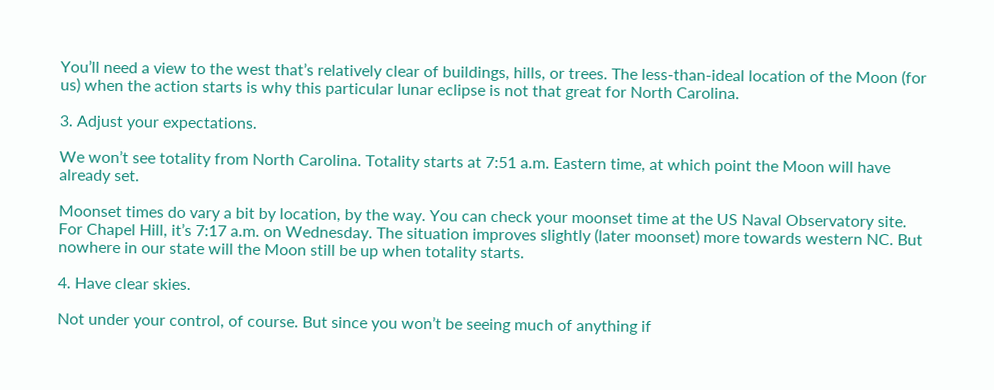You’ll need a view to the west that’s relatively clear of buildings, hills, or trees. The less-than-ideal location of the Moon (for us) when the action starts is why this particular lunar eclipse is not that great for North Carolina.

3. Adjust your expectations.

We won’t see totality from North Carolina. Totality starts at 7:51 a.m. Eastern time, at which point the Moon will have already set.

Moonset times do vary a bit by location, by the way. You can check your moonset time at the US Naval Observatory site. For Chapel Hill, it’s 7:17 a.m. on Wednesday. The situation improves slightly (later moonset) more towards western NC. But nowhere in our state will the Moon still be up when totality starts.

4. Have clear skies.

Not under your control, of course. But since you won’t be seeing much of anything if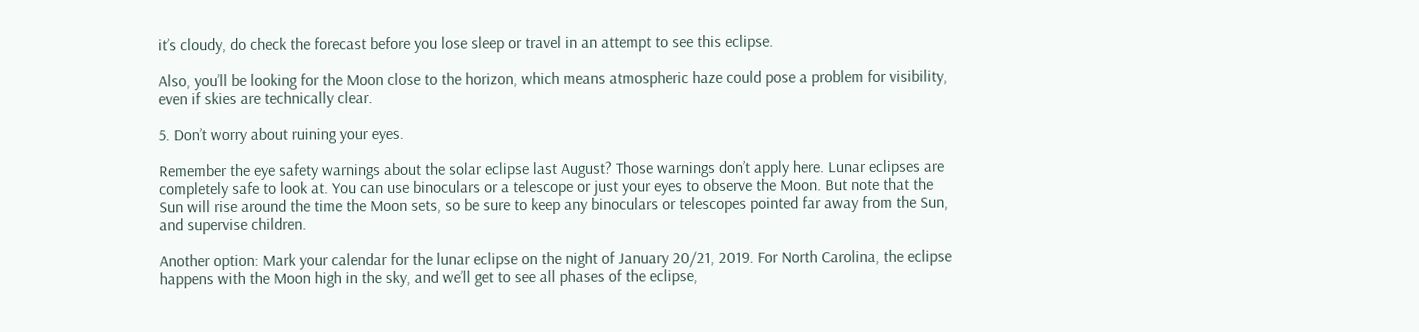it’s cloudy, do check the forecast before you lose sleep or travel in an attempt to see this eclipse.

Also, you’ll be looking for the Moon close to the horizon, which means atmospheric haze could pose a problem for visibility, even if skies are technically clear.

5. Don’t worry about ruining your eyes.

Remember the eye safety warnings about the solar eclipse last August? Those warnings don’t apply here. Lunar eclipses are completely safe to look at. You can use binoculars or a telescope or just your eyes to observe the Moon. But note that the Sun will rise around the time the Moon sets, so be sure to keep any binoculars or telescopes pointed far away from the Sun, and supervise children.

Another option: Mark your calendar for the lunar eclipse on the night of January 20/21, 2019. For North Carolina, the eclipse happens with the Moon high in the sky, and we’ll get to see all phases of the eclipse,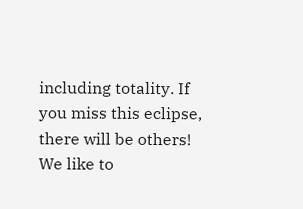including totality. If you miss this eclipse, there will be others! We like to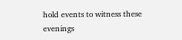hold events to witness these evenings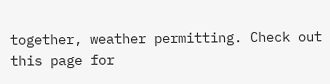together, weather permitting. Check out this page for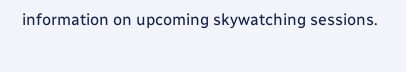information on upcoming skywatching sessions.